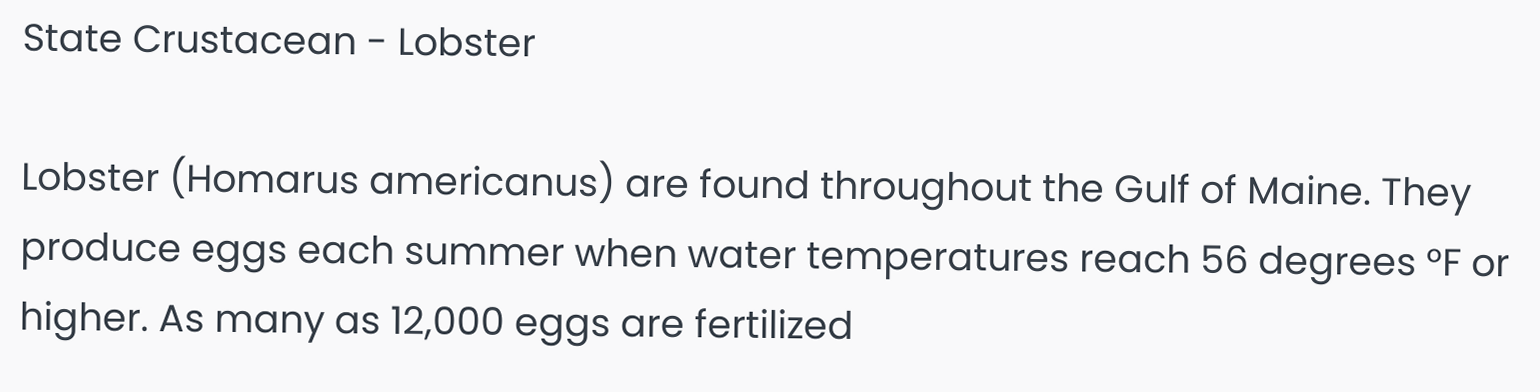State Crustacean - Lobster

Lobster (Homarus americanus) are found throughout the Gulf of Maine. They produce eggs each summer when water temperatures reach 56 degrees °F or higher. As many as 12,000 eggs are fertilized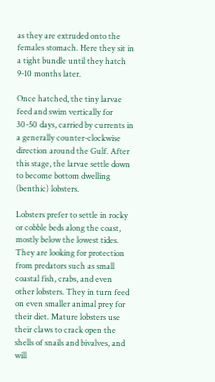as they are extruded onto the females stomach. Here they sit in a tight bundle until they hatch 9-10 months later.

Once hatched, the tiny larvae feed and swim vertically for 30-50 days, carried by currents in a generally counter-clockwise direction around the Gulf. After this stage, the larvae settle down to become bottom dwelling (benthic) lobsters.

Lobsters prefer to settle in rocky or cobble beds along the coast, mostly below the lowest tides. They are looking for protection from predators such as small coastal fish, crabs, and even other lobsters. They in turn feed on even smaller animal prey for their diet. Mature lobsters use their claws to crack open the shells of snails and bivalves, and will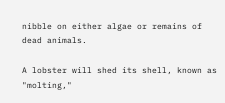nibble on either algae or remains of dead animals.

A lobster will shed its shell, known as "molting,"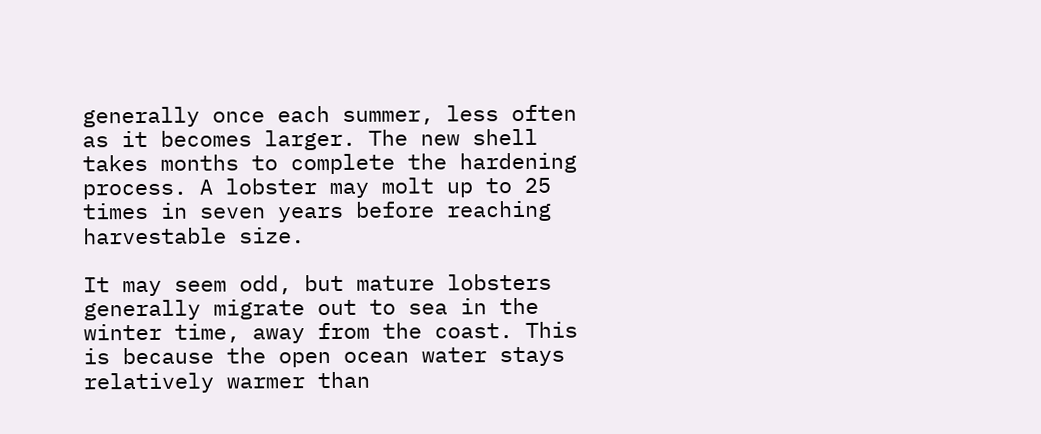generally once each summer, less often as it becomes larger. The new shell takes months to complete the hardening process. A lobster may molt up to 25 times in seven years before reaching harvestable size.

It may seem odd, but mature lobsters generally migrate out to sea in the winter time, away from the coast. This is because the open ocean water stays relatively warmer than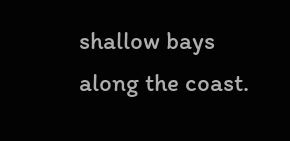shallow bays along the coast.